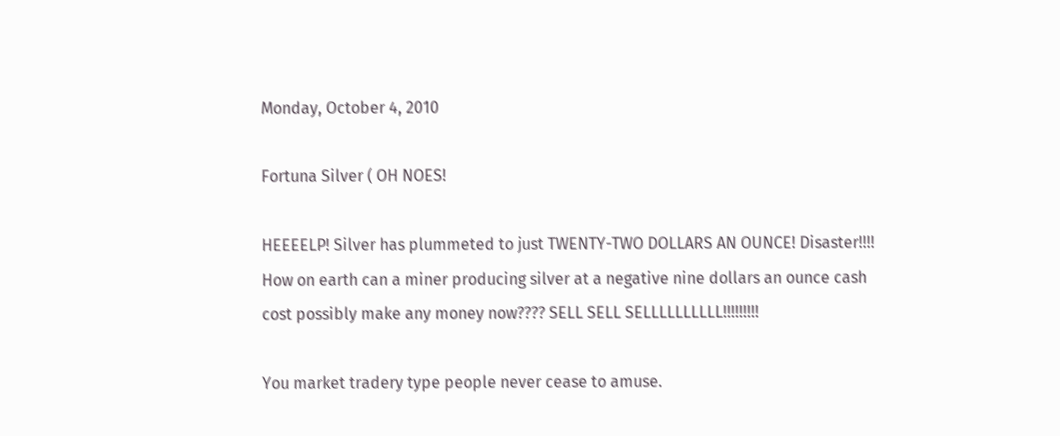Monday, October 4, 2010

Fortuna Silver ( OH NOES!

HEEEELP! Silver has plummeted to just TWENTY-TWO DOLLARS AN OUNCE! Disaster!!!! How on earth can a miner producing silver at a negative nine dollars an ounce cash cost possibly make any money now???? SELL SELL SELLLLLLLLLL!!!!!!!!!

You market tradery type people never cease to amuse.